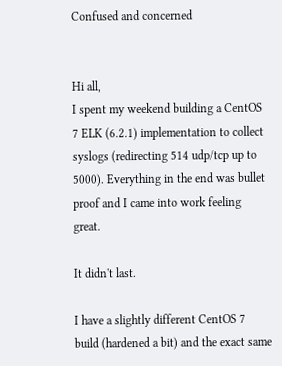Confused and concerned


Hi all,
I spent my weekend building a CentOS 7 ELK (6.2.1) implementation to collect syslogs (redirecting 514 udp/tcp up to 5000). Everything in the end was bullet proof and I came into work feeling great.

It didn't last.

I have a slightly different CentOS 7 build (hardened a bit) and the exact same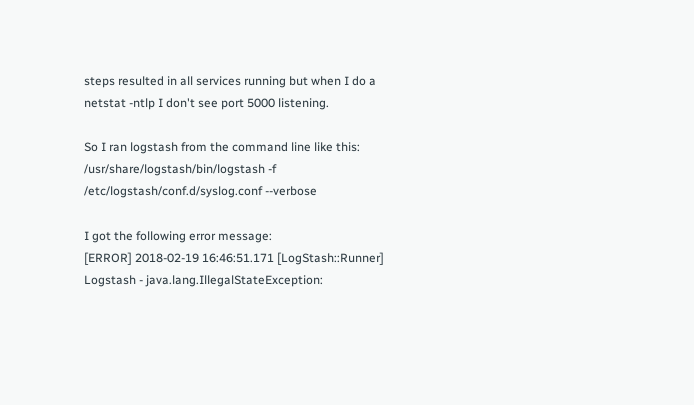steps resulted in all services running but when I do a netstat -ntlp I don't see port 5000 listening.

So I ran logstash from the command line like this:
/usr/share/logstash/bin/logstash -f /etc/logstash/conf.d/syslog.conf --verbose

I got the following error message:
[ERROR] 2018-02-19 16:46:51.171 [LogStash::Runner] Logstash - java.lang.IllegalStateException: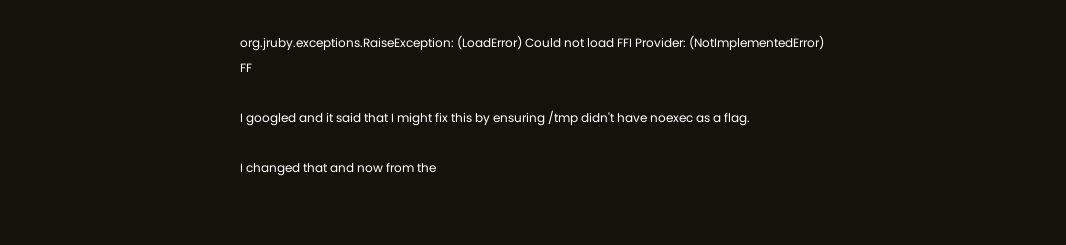org.jruby.exceptions.RaiseException: (LoadError) Could not load FFI Provider: (NotImplementedError) FF

I googled and it said that I might fix this by ensuring /tmp didn't have noexec as a flag.

I changed that and now from the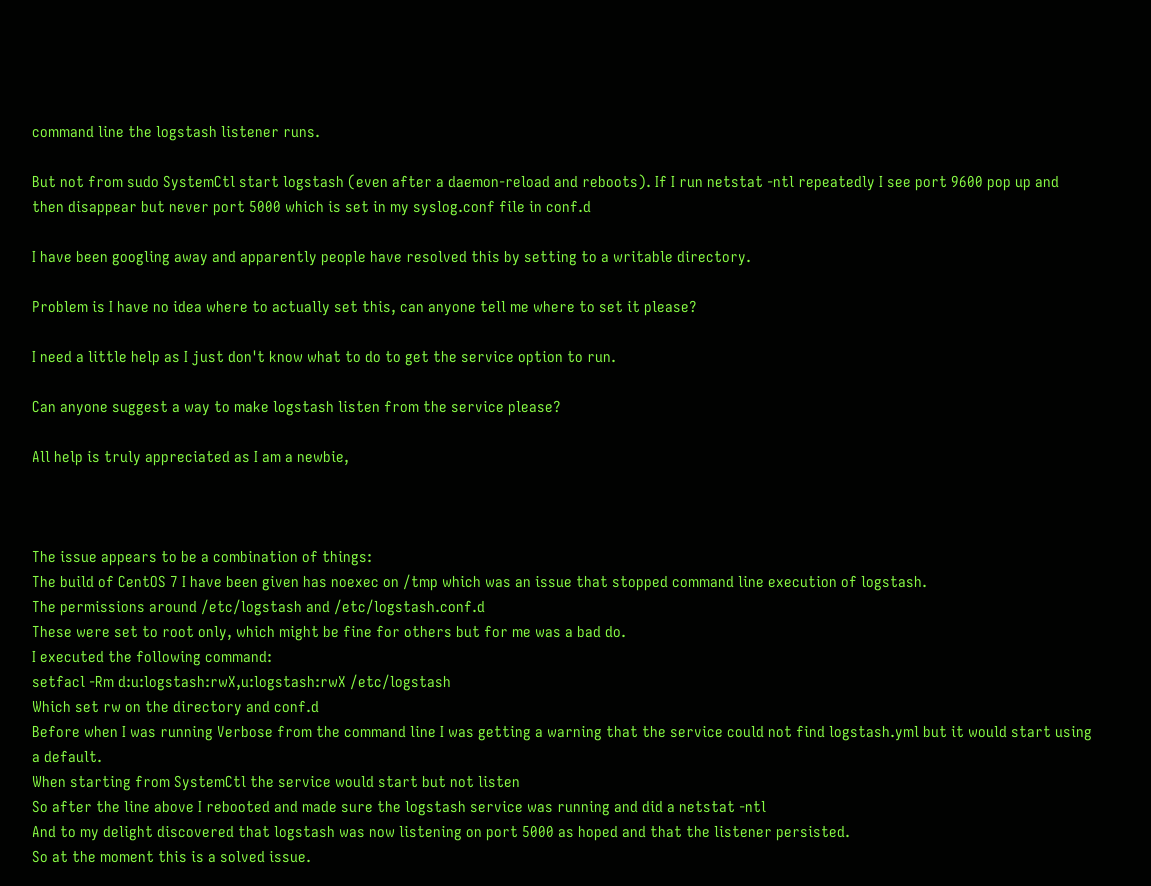command line the logstash listener runs.

But not from sudo SystemCtl start logstash (even after a daemon-reload and reboots). If I run netstat -ntl repeatedly I see port 9600 pop up and then disappear but never port 5000 which is set in my syslog.conf file in conf.d

I have been googling away and apparently people have resolved this by setting to a writable directory.

Problem is I have no idea where to actually set this, can anyone tell me where to set it please?

I need a little help as I just don't know what to do to get the service option to run.

Can anyone suggest a way to make logstash listen from the service please?

All help is truly appreciated as I am a newbie,



The issue appears to be a combination of things:
The build of CentOS 7 I have been given has noexec on /tmp which was an issue that stopped command line execution of logstash.
The permissions around /etc/logstash and /etc/logstash.conf.d
These were set to root only, which might be fine for others but for me was a bad do.
I executed the following command:
setfacl -Rm d:u:logstash:rwX,u:logstash:rwX /etc/logstash
Which set rw on the directory and conf.d
Before when I was running Verbose from the command line I was getting a warning that the service could not find logstash.yml but it would start using a default.
When starting from SystemCtl the service would start but not listen
So after the line above I rebooted and made sure the logstash service was running and did a netstat -ntl
And to my delight discovered that logstash was now listening on port 5000 as hoped and that the listener persisted.
So at the moment this is a solved issue.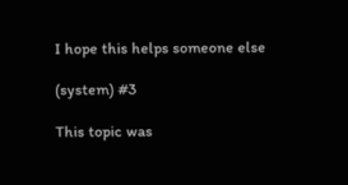I hope this helps someone else

(system) #3

This topic was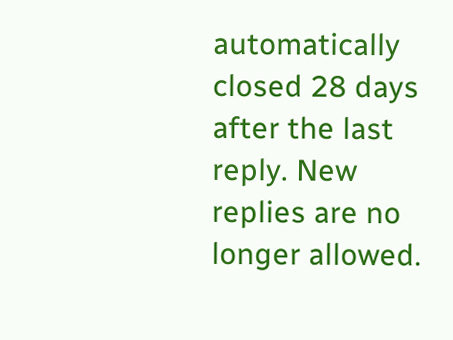automatically closed 28 days after the last reply. New replies are no longer allowed.